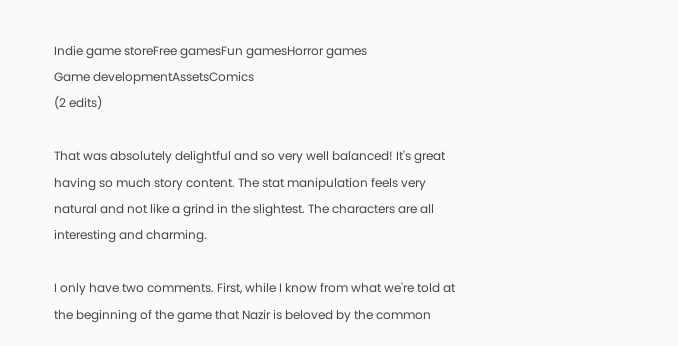Indie game storeFree gamesFun gamesHorror games
Game developmentAssetsComics
(2 edits)

That was absolutely delightful and so very well balanced! It's great having so much story content. The stat manipulation feels very natural and not like a grind in the slightest. The characters are all interesting and charming.

I only have two comments. First, while I know from what we're told at the beginning of the game that Nazir is beloved by the common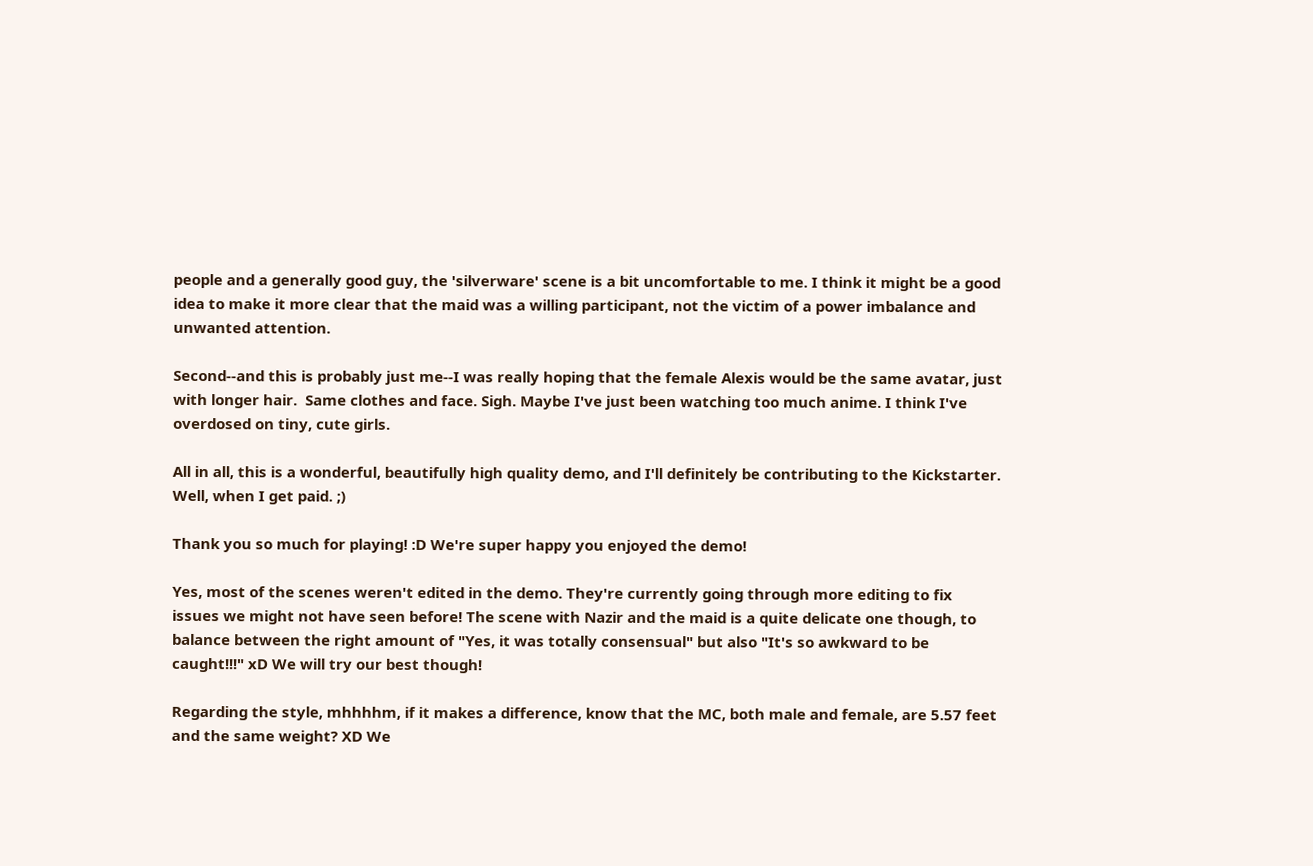people and a generally good guy, the 'silverware' scene is a bit uncomfortable to me. I think it might be a good idea to make it more clear that the maid was a willing participant, not the victim of a power imbalance and unwanted attention.

Second--and this is probably just me--I was really hoping that the female Alexis would be the same avatar, just with longer hair.  Same clothes and face. Sigh. Maybe I've just been watching too much anime. I think I've overdosed on tiny, cute girls.

All in all, this is a wonderful, beautifully high quality demo, and I'll definitely be contributing to the Kickstarter. Well, when I get paid. ;)

Thank you so much for playing! :D We're super happy you enjoyed the demo!

Yes, most of the scenes weren't edited in the demo. They're currently going through more editing to fix issues we might not have seen before! The scene with Nazir and the maid is a quite delicate one though, to balance between the right amount of "Yes, it was totally consensual" but also "It's so awkward to be caught!!!" xD We will try our best though!

Regarding the style, mhhhhm, if it makes a difference, know that the MC, both male and female, are 5.57 feet and the same weight? XD We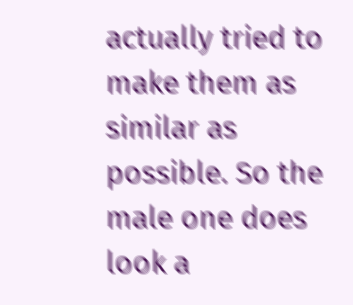actually tried to make them as similar as possible. So the male one does look a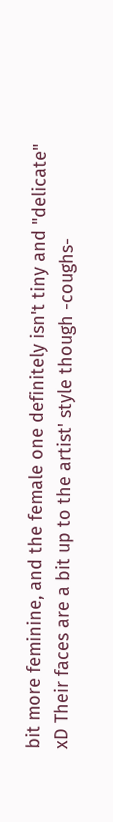bit more feminine, and the female one definitely isn't tiny and "delicate" xD Their faces are a bit up to the artist' style though -coughs-